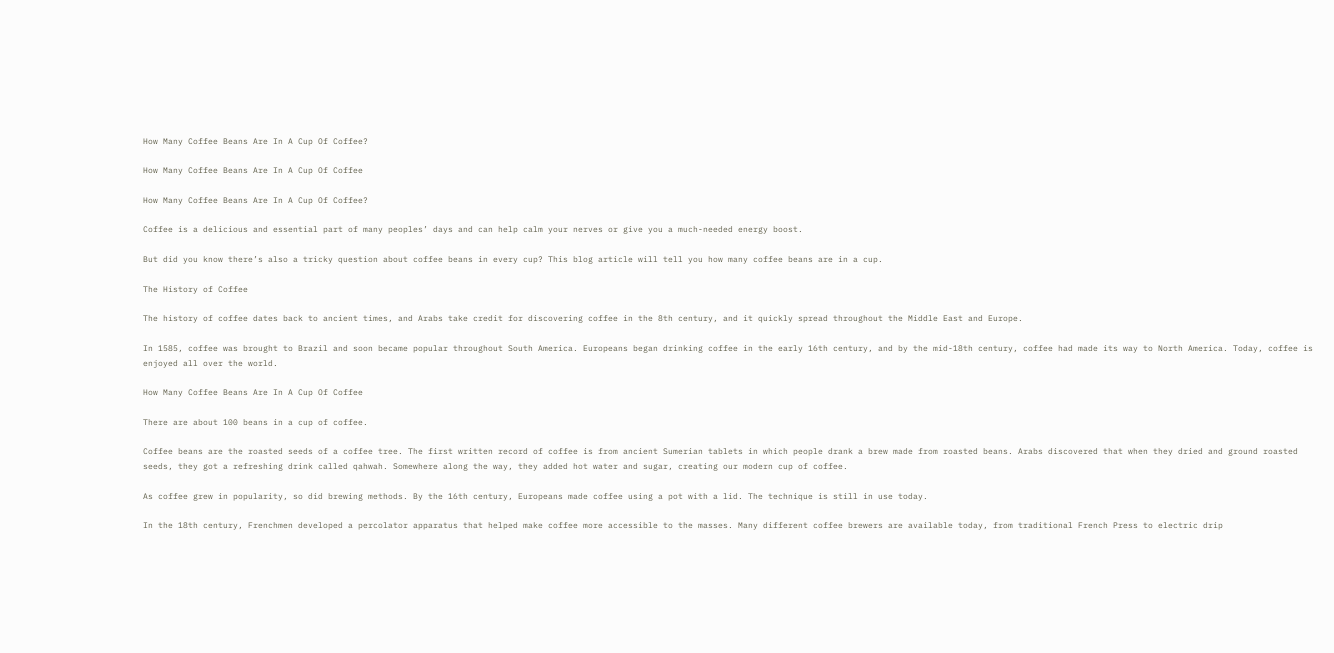How Many Coffee Beans Are In A Cup Of Coffee?

How Many Coffee Beans Are In A Cup Of Coffee

How Many Coffee Beans Are In A Cup Of Coffee?

Coffee is a delicious and essential part of many peoples’ days and can help calm your nerves or give you a much-needed energy boost.

But did you know there’s also a tricky question about coffee beans in every cup? This blog article will tell you how many coffee beans are in a cup.

The History of Coffee

The history of coffee dates back to ancient times, and Arabs take credit for discovering coffee in the 8th century, and it quickly spread throughout the Middle East and Europe.

In 1585, coffee was brought to Brazil and soon became popular throughout South America. Europeans began drinking coffee in the early 16th century, and by the mid-18th century, coffee had made its way to North America. Today, coffee is enjoyed all over the world.

How Many Coffee Beans Are In A Cup Of Coffee

There are about 100 beans in a cup of coffee.

Coffee beans are the roasted seeds of a coffee tree. The first written record of coffee is from ancient Sumerian tablets in which people drank a brew made from roasted beans. Arabs discovered that when they dried and ground roasted seeds, they got a refreshing drink called qahwah. Somewhere along the way, they added hot water and sugar, creating our modern cup of coffee.

As coffee grew in popularity, so did brewing methods. By the 16th century, Europeans made coffee using a pot with a lid. The technique is still in use today.

In the 18th century, Frenchmen developed a percolator apparatus that helped make coffee more accessible to the masses. Many different coffee brewers are available today, from traditional French Press to electric drip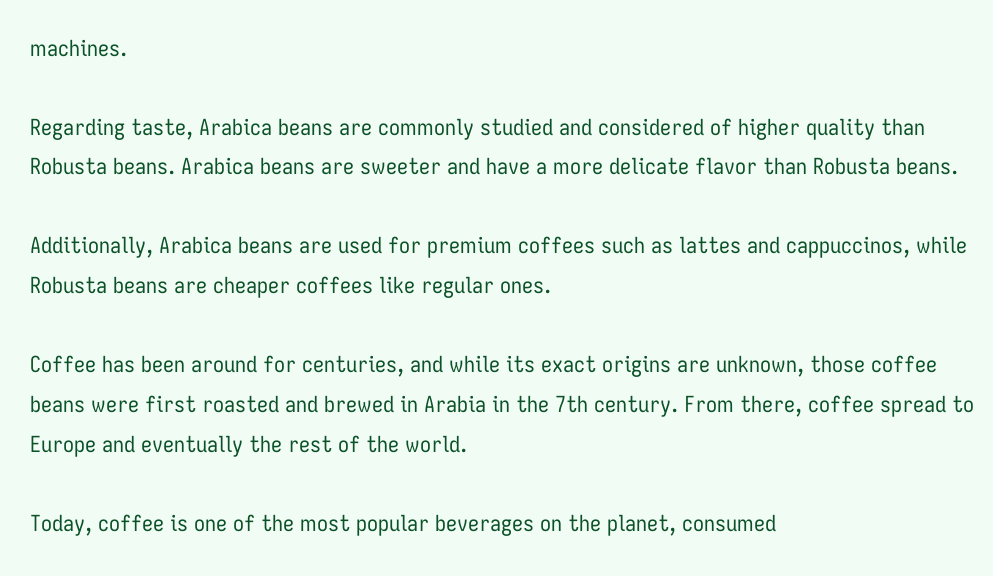machines.

Regarding taste, Arabica beans are commonly studied and considered of higher quality than Robusta beans. Arabica beans are sweeter and have a more delicate flavor than Robusta beans.

Additionally, Arabica beans are used for premium coffees such as lattes and cappuccinos, while Robusta beans are cheaper coffees like regular ones.

Coffee has been around for centuries, and while its exact origins are unknown, those coffee beans were first roasted and brewed in Arabia in the 7th century. From there, coffee spread to Europe and eventually the rest of the world.

Today, coffee is one of the most popular beverages on the planet, consumed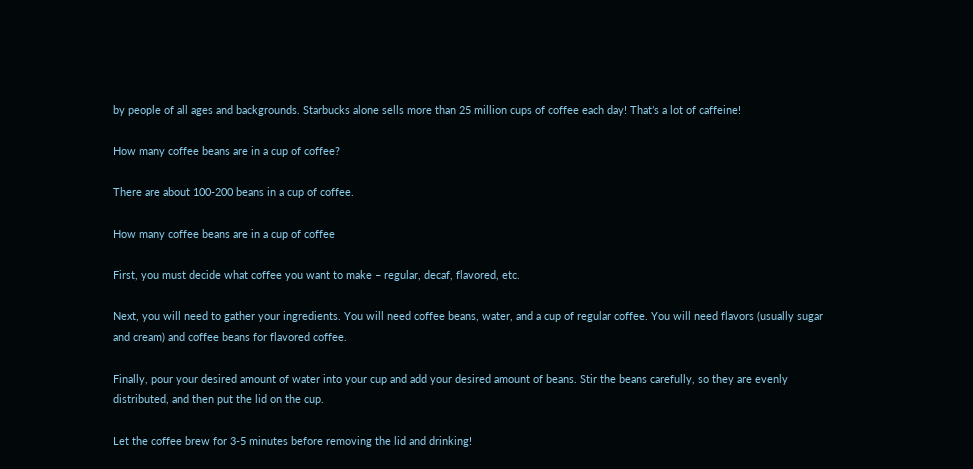by people of all ages and backgrounds. Starbucks alone sells more than 25 million cups of coffee each day! That’s a lot of caffeine!

How many coffee beans are in a cup of coffee?

There are about 100-200 beans in a cup of coffee.

How many coffee beans are in a cup of coffee

First, you must decide what coffee you want to make – regular, decaf, flavored, etc.

Next, you will need to gather your ingredients. You will need coffee beans, water, and a cup of regular coffee. You will need flavors (usually sugar and cream) and coffee beans for flavored coffee.

Finally, pour your desired amount of water into your cup and add your desired amount of beans. Stir the beans carefully, so they are evenly distributed, and then put the lid on the cup.

Let the coffee brew for 3-5 minutes before removing the lid and drinking!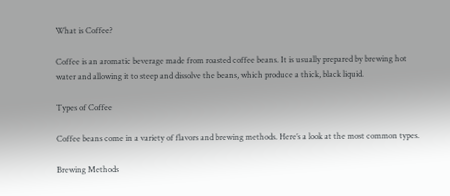What is Coffee?

Coffee is an aromatic beverage made from roasted coffee beans. It is usually prepared by brewing hot water and allowing it to steep and dissolve the beans, which produce a thick, black liquid.

Types of Coffee

Coffee beans come in a variety of flavors and brewing methods. Here’s a look at the most common types.

Brewing Methods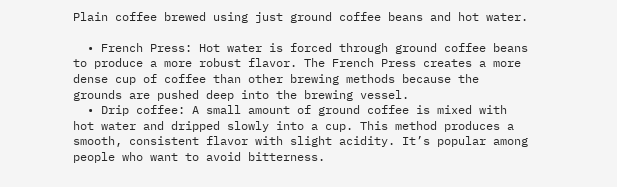Plain coffee brewed using just ground coffee beans and hot water.

  • French Press: Hot water is forced through ground coffee beans to produce a more robust flavor. The French Press creates a more dense cup of coffee than other brewing methods because the grounds are pushed deep into the brewing vessel.
  • Drip coffee: A small amount of ground coffee is mixed with hot water and dripped slowly into a cup. This method produces a smooth, consistent flavor with slight acidity. It’s popular among people who want to avoid bitterness.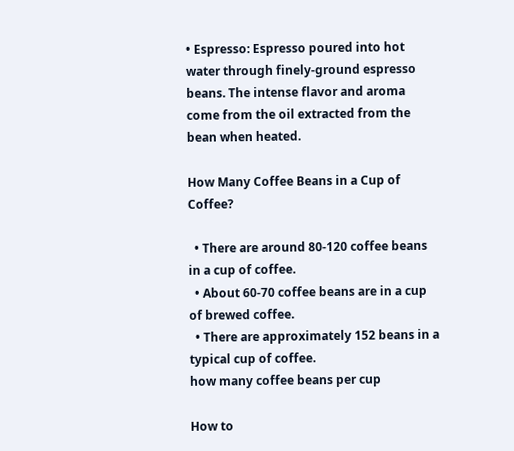• Espresso: Espresso poured into hot water through finely-ground espresso beans. The intense flavor and aroma come from the oil extracted from the bean when heated.

How Many Coffee Beans in a Cup of Coffee?

  • There are around 80-120 coffee beans in a cup of coffee.
  • About 60-70 coffee beans are in a cup of brewed coffee.
  • There are approximately 152 beans in a typical cup of coffee.
how many coffee beans per cup

How to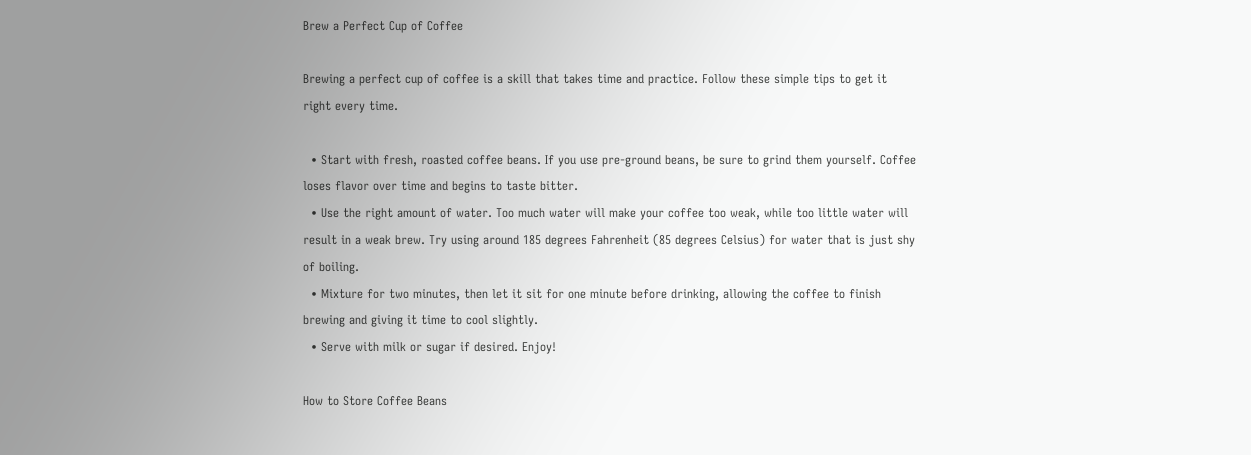Brew a Perfect Cup of Coffee

Brewing a perfect cup of coffee is a skill that takes time and practice. Follow these simple tips to get it right every time.

  • Start with fresh, roasted coffee beans. If you use pre-ground beans, be sure to grind them yourself. Coffee loses flavor over time and begins to taste bitter.
  • Use the right amount of water. Too much water will make your coffee too weak, while too little water will result in a weak brew. Try using around 185 degrees Fahrenheit (85 degrees Celsius) for water that is just shy of boiling.
  • Mixture for two minutes, then let it sit for one minute before drinking, allowing the coffee to finish brewing and giving it time to cool slightly.
  • Serve with milk or sugar if desired. Enjoy!

How to Store Coffee Beans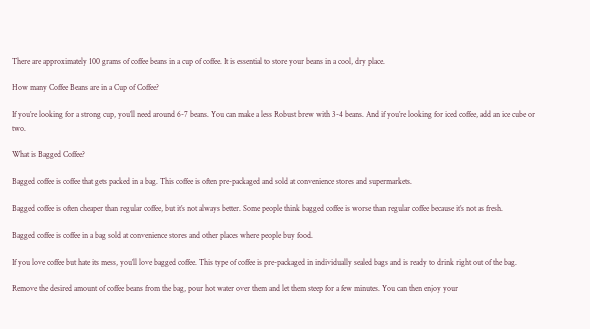There are approximately 100 grams of coffee beans in a cup of coffee. It is essential to store your beans in a cool, dry place.

How many Coffee Beans are in a Cup of Coffee?

If you’re looking for a strong cup, you’ll need around 6-7 beans. You can make a less Robust brew with 3-4 beans. And if you’re looking for iced coffee, add an ice cube or two.

What is Bagged Coffee?

Bagged coffee is coffee that gets packed in a bag. This coffee is often pre-packaged and sold at convenience stores and supermarkets.

Bagged coffee is often cheaper than regular coffee, but it’s not always better. Some people think bagged coffee is worse than regular coffee because it’s not as fresh.

Bagged coffee is coffee in a bag sold at convenience stores and other places where people buy food.

If you love coffee but hate its mess, you’ll love bagged coffee. This type of coffee is pre-packaged in individually sealed bags and is ready to drink right out of the bag.

Remove the desired amount of coffee beans from the bag, pour hot water over them and let them steep for a few minutes. You can then enjoy your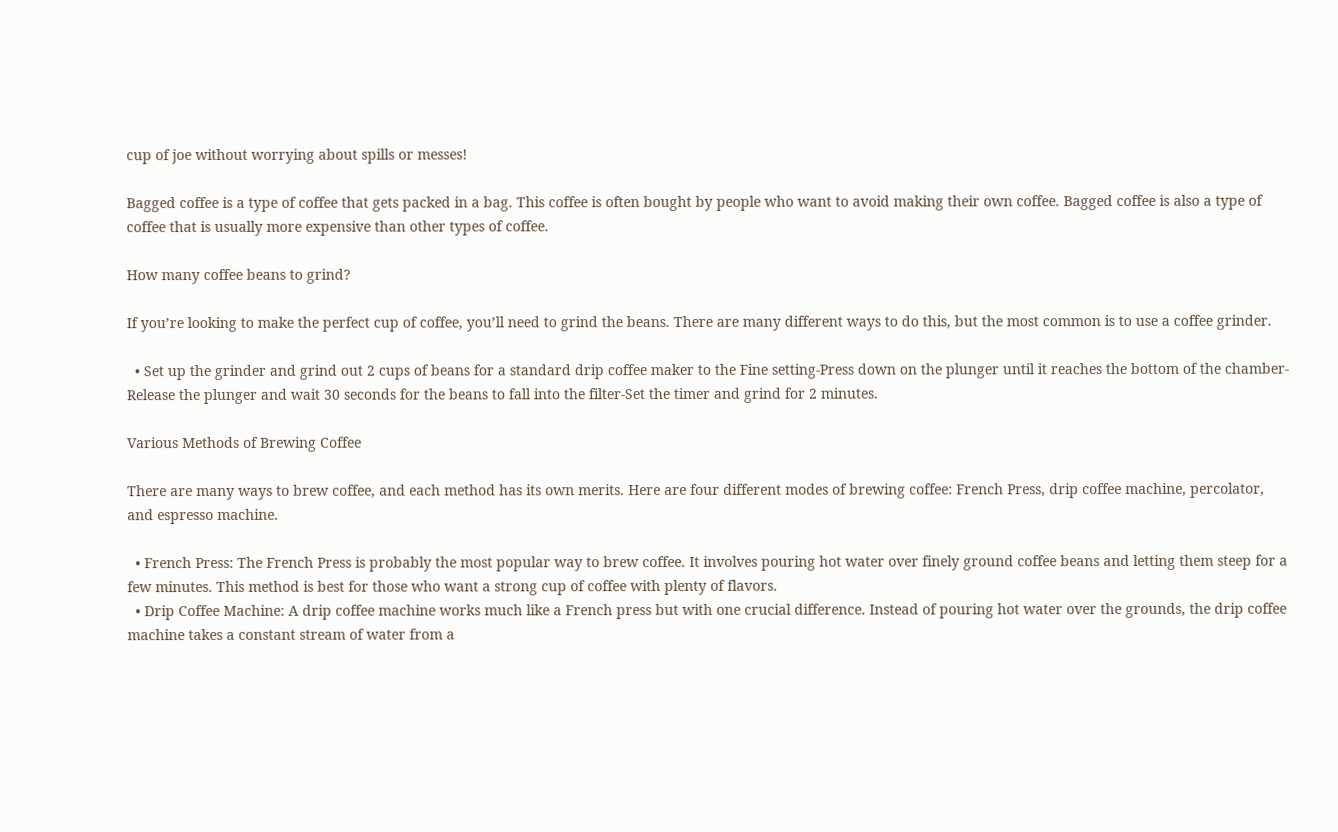cup of joe without worrying about spills or messes!

Bagged coffee is a type of coffee that gets packed in a bag. This coffee is often bought by people who want to avoid making their own coffee. Bagged coffee is also a type of coffee that is usually more expensive than other types of coffee.

How many coffee beans to grind?

If you’re looking to make the perfect cup of coffee, you’ll need to grind the beans. There are many different ways to do this, but the most common is to use a coffee grinder.

  • Set up the grinder and grind out 2 cups of beans for a standard drip coffee maker to the Fine setting-Press down on the plunger until it reaches the bottom of the chamber-Release the plunger and wait 30 seconds for the beans to fall into the filter-Set the timer and grind for 2 minutes.

Various Methods of Brewing Coffee

There are many ways to brew coffee, and each method has its own merits. Here are four different modes of brewing coffee: French Press, drip coffee machine, percolator, and espresso machine.

  • French Press: The French Press is probably the most popular way to brew coffee. It involves pouring hot water over finely ground coffee beans and letting them steep for a few minutes. This method is best for those who want a strong cup of coffee with plenty of flavors.
  • Drip Coffee Machine: A drip coffee machine works much like a French press but with one crucial difference. Instead of pouring hot water over the grounds, the drip coffee machine takes a constant stream of water from a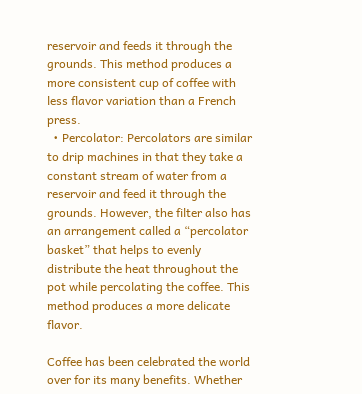reservoir and feeds it through the grounds. This method produces a more consistent cup of coffee with less flavor variation than a French press.
  • Percolator: Percolators are similar to drip machines in that they take a constant stream of water from a reservoir and feed it through the grounds. However, the filter also has an arrangement called a “percolator basket” that helps to evenly distribute the heat throughout the pot while percolating the coffee. This method produces a more delicate flavor.

Coffee has been celebrated the world over for its many benefits. Whether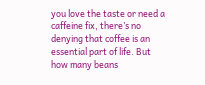you love the taste or need a caffeine fix, there’s no denying that coffee is an essential part of life. But how many beans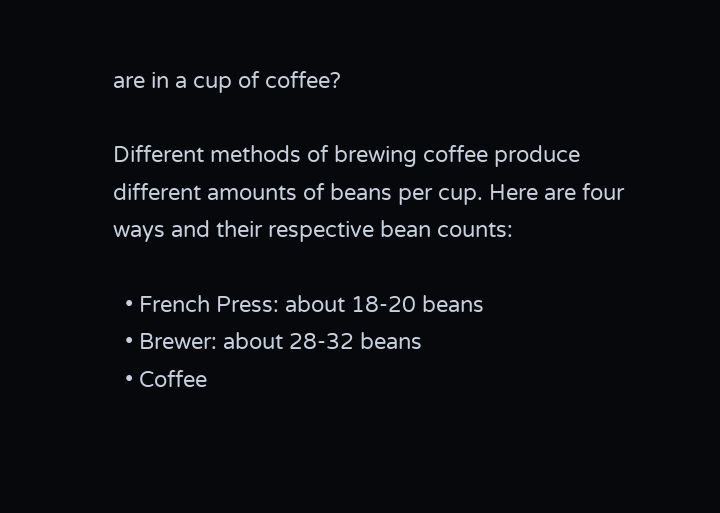are in a cup of coffee?

Different methods of brewing coffee produce different amounts of beans per cup. Here are four ways and their respective bean counts:

  • French Press: about 18-20 beans
  • Brewer: about 28-32 beans
  • Coffee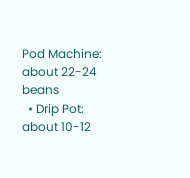Pod Machine: about 22-24 beans
  • Drip Pot: about 10-12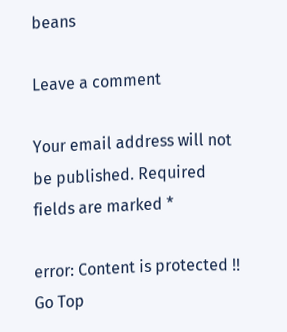beans

Leave a comment

Your email address will not be published. Required fields are marked *

error: Content is protected !!
Go Top